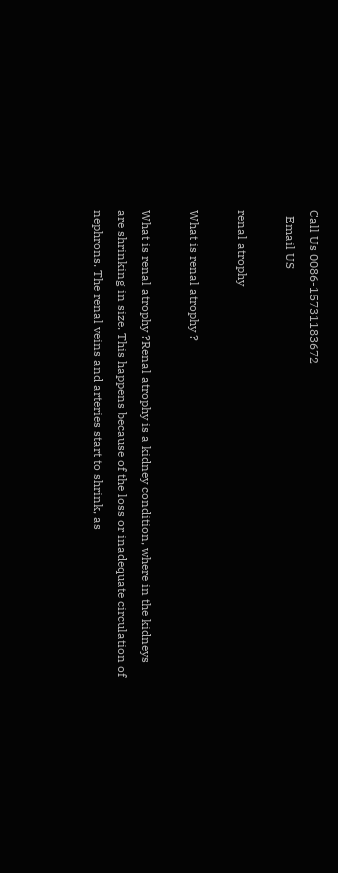Call Us 0086-15731183672
  Email US

renal atrophy

What is renal atrophy ?

What is renal atrophy ?Renal atrophy is a kidney condition, where in the kidneys are shrinking in size. This happens because of the loss or inadequate circulation of nephrons. The renal veins and arteries start to shrink, as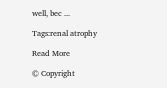well, bec ...

Tags:renal atrophy

Read More

© Copyright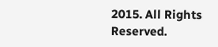2015. All Rights Reserved.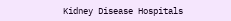Kidney Disease Hospitals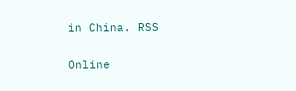in China. RSS

Online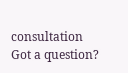consultation
Got a question?